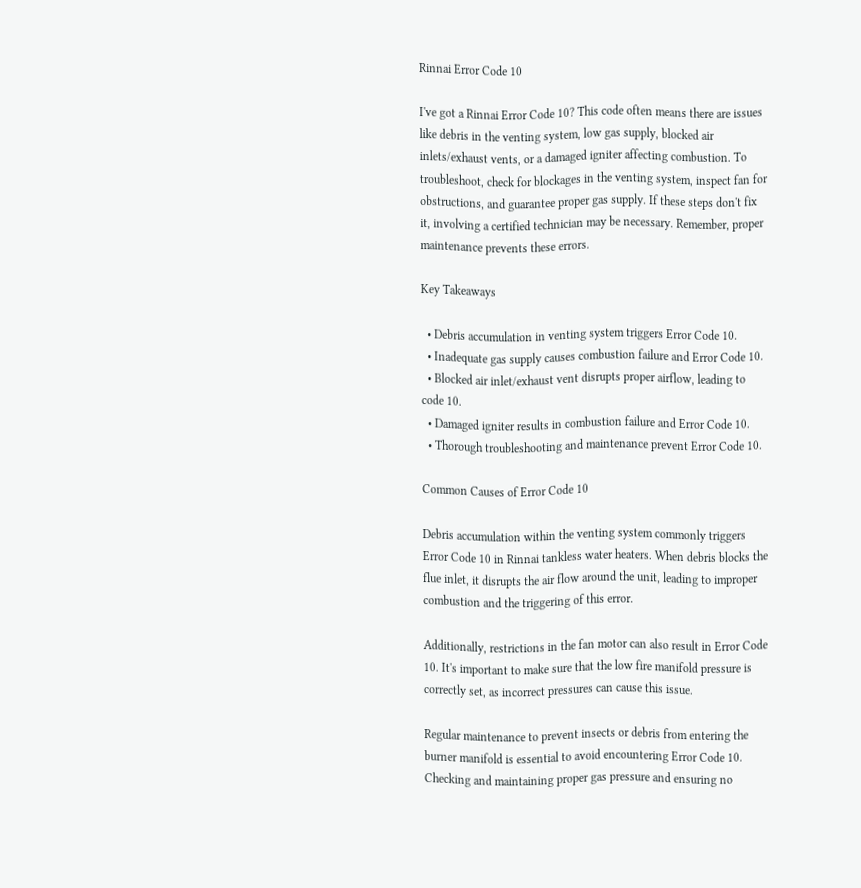Rinnai Error Code 10

I've got a Rinnai Error Code 10? This code often means there are issues like debris in the venting system, low gas supply, blocked air inlets/exhaust vents, or a damaged igniter affecting combustion. To troubleshoot, check for blockages in the venting system, inspect fan for obstructions, and guarantee proper gas supply. If these steps don't fix it, involving a certified technician may be necessary. Remember, proper maintenance prevents these errors.

Key Takeaways

  • Debris accumulation in venting system triggers Error Code 10.
  • Inadequate gas supply causes combustion failure and Error Code 10.
  • Blocked air inlet/exhaust vent disrupts proper airflow, leading to code 10.
  • Damaged igniter results in combustion failure and Error Code 10.
  • Thorough troubleshooting and maintenance prevent Error Code 10.

Common Causes of Error Code 10

Debris accumulation within the venting system commonly triggers Error Code 10 in Rinnai tankless water heaters. When debris blocks the flue inlet, it disrupts the air flow around the unit, leading to improper combustion and the triggering of this error.

Additionally, restrictions in the fan motor can also result in Error Code 10. It's important to make sure that the low fire manifold pressure is correctly set, as incorrect pressures can cause this issue.

Regular maintenance to prevent insects or debris from entering the burner manifold is essential to avoid encountering Error Code 10. Checking and maintaining proper gas pressure and ensuring no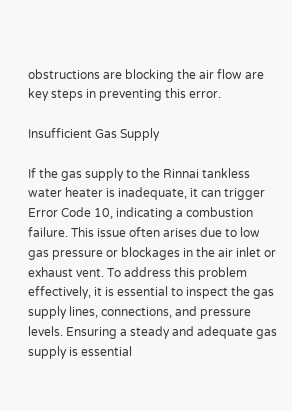obstructions are blocking the air flow are key steps in preventing this error.

Insufficient Gas Supply

If the gas supply to the Rinnai tankless water heater is inadequate, it can trigger Error Code 10, indicating a combustion failure. This issue often arises due to low gas pressure or blockages in the air inlet or exhaust vent. To address this problem effectively, it is essential to inspect the gas supply lines, connections, and pressure levels. Ensuring a steady and adequate gas supply is essential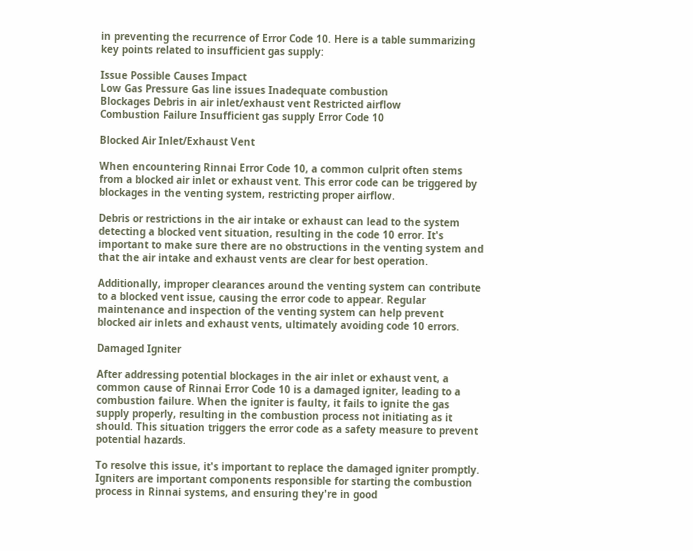in preventing the recurrence of Error Code 10. Here is a table summarizing key points related to insufficient gas supply:

Issue Possible Causes Impact
Low Gas Pressure Gas line issues Inadequate combustion
Blockages Debris in air inlet/exhaust vent Restricted airflow
Combustion Failure Insufficient gas supply Error Code 10

Blocked Air Inlet/Exhaust Vent

When encountering Rinnai Error Code 10, a common culprit often stems from a blocked air inlet or exhaust vent. This error code can be triggered by blockages in the venting system, restricting proper airflow.

Debris or restrictions in the air intake or exhaust can lead to the system detecting a blocked vent situation, resulting in the code 10 error. It's important to make sure there are no obstructions in the venting system and that the air intake and exhaust vents are clear for best operation.

Additionally, improper clearances around the venting system can contribute to a blocked vent issue, causing the error code to appear. Regular maintenance and inspection of the venting system can help prevent blocked air inlets and exhaust vents, ultimately avoiding code 10 errors.

Damaged Igniter

After addressing potential blockages in the air inlet or exhaust vent, a common cause of Rinnai Error Code 10 is a damaged igniter, leading to a combustion failure. When the igniter is faulty, it fails to ignite the gas supply properly, resulting in the combustion process not initiating as it should. This situation triggers the error code as a safety measure to prevent potential hazards.

To resolve this issue, it's important to replace the damaged igniter promptly. Igniters are important components responsible for starting the combustion process in Rinnai systems, and ensuring they're in good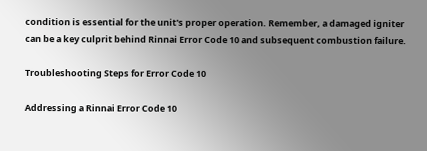condition is essential for the unit's proper operation. Remember, a damaged igniter can be a key culprit behind Rinnai Error Code 10 and subsequent combustion failure.

Troubleshooting Steps for Error Code 10

Addressing a Rinnai Error Code 10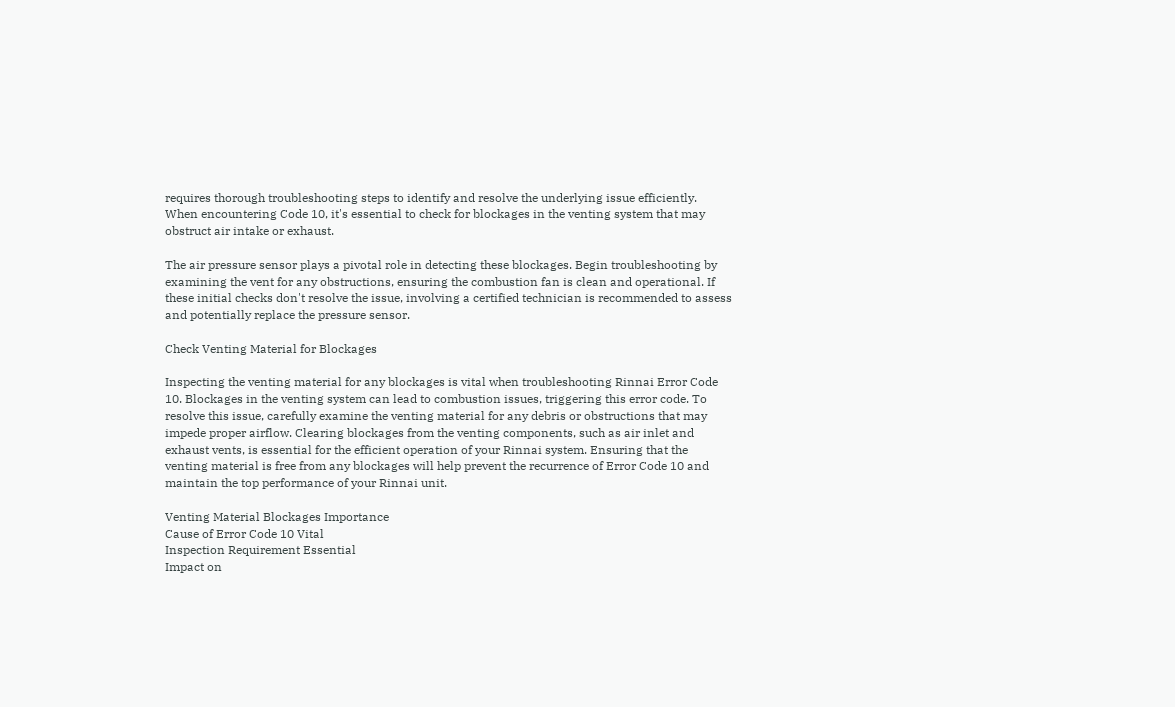requires thorough troubleshooting steps to identify and resolve the underlying issue efficiently. When encountering Code 10, it's essential to check for blockages in the venting system that may obstruct air intake or exhaust.

The air pressure sensor plays a pivotal role in detecting these blockages. Begin troubleshooting by examining the vent for any obstructions, ensuring the combustion fan is clean and operational. If these initial checks don't resolve the issue, involving a certified technician is recommended to assess and potentially replace the pressure sensor.

Check Venting Material for Blockages

Inspecting the venting material for any blockages is vital when troubleshooting Rinnai Error Code 10. Blockages in the venting system can lead to combustion issues, triggering this error code. To resolve this issue, carefully examine the venting material for any debris or obstructions that may impede proper airflow. Clearing blockages from the venting components, such as air inlet and exhaust vents, is essential for the efficient operation of your Rinnai system. Ensuring that the venting material is free from any blockages will help prevent the recurrence of Error Code 10 and maintain the top performance of your Rinnai unit.

Venting Material Blockages Importance
Cause of Error Code 10 Vital
Inspection Requirement Essential
Impact on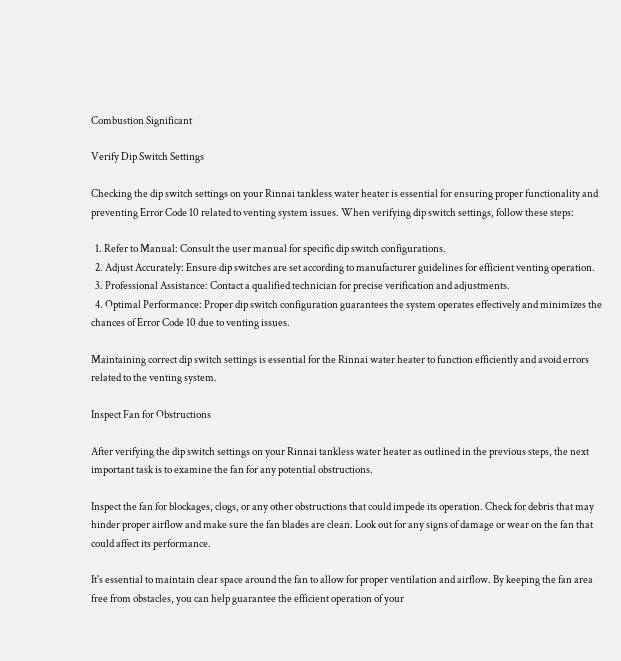Combustion Significant

Verify Dip Switch Settings

Checking the dip switch settings on your Rinnai tankless water heater is essential for ensuring proper functionality and preventing Error Code 10 related to venting system issues. When verifying dip switch settings, follow these steps:

  1. Refer to Manual: Consult the user manual for specific dip switch configurations.
  2. Adjust Accurately: Ensure dip switches are set according to manufacturer guidelines for efficient venting operation.
  3. Professional Assistance: Contact a qualified technician for precise verification and adjustments.
  4. Optimal Performance: Proper dip switch configuration guarantees the system operates effectively and minimizes the chances of Error Code 10 due to venting issues.

Maintaining correct dip switch settings is essential for the Rinnai water heater to function efficiently and avoid errors related to the venting system.

Inspect Fan for Obstructions

After verifying the dip switch settings on your Rinnai tankless water heater as outlined in the previous steps, the next important task is to examine the fan for any potential obstructions.

Inspect the fan for blockages, clogs, or any other obstructions that could impede its operation. Check for debris that may hinder proper airflow and make sure the fan blades are clean. Look out for any signs of damage or wear on the fan that could affect its performance.

It's essential to maintain clear space around the fan to allow for proper ventilation and airflow. By keeping the fan area free from obstacles, you can help guarantee the efficient operation of your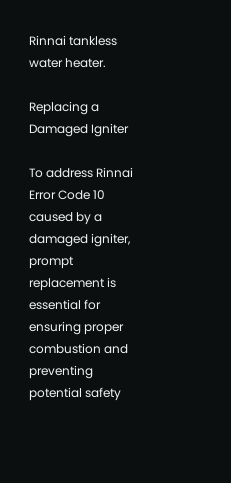Rinnai tankless water heater.

Replacing a Damaged Igniter

To address Rinnai Error Code 10 caused by a damaged igniter, prompt replacement is essential for ensuring proper combustion and preventing potential safety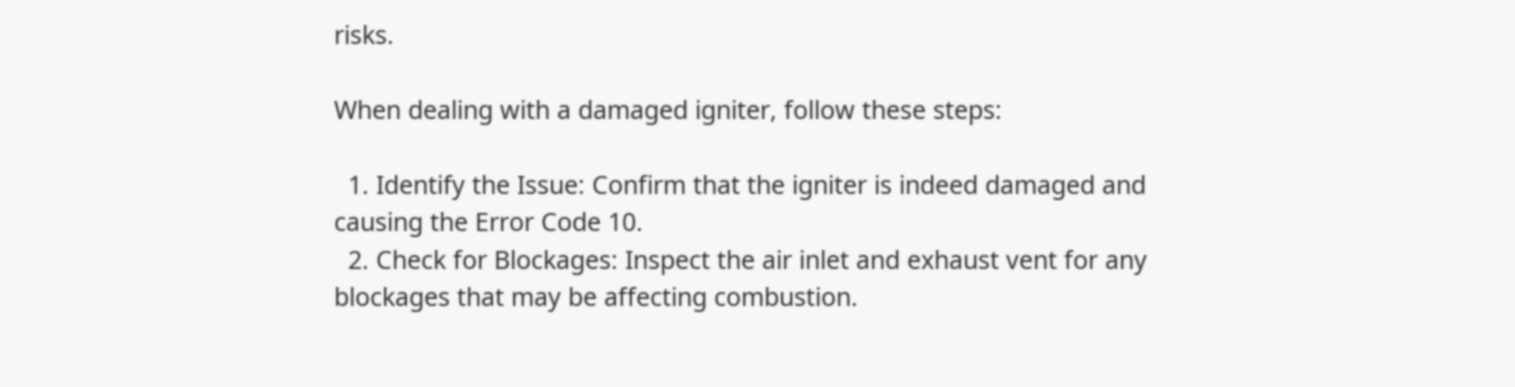risks.

When dealing with a damaged igniter, follow these steps:

  1. Identify the Issue: Confirm that the igniter is indeed damaged and causing the Error Code 10.
  2. Check for Blockages: Inspect the air inlet and exhaust vent for any blockages that may be affecting combustion.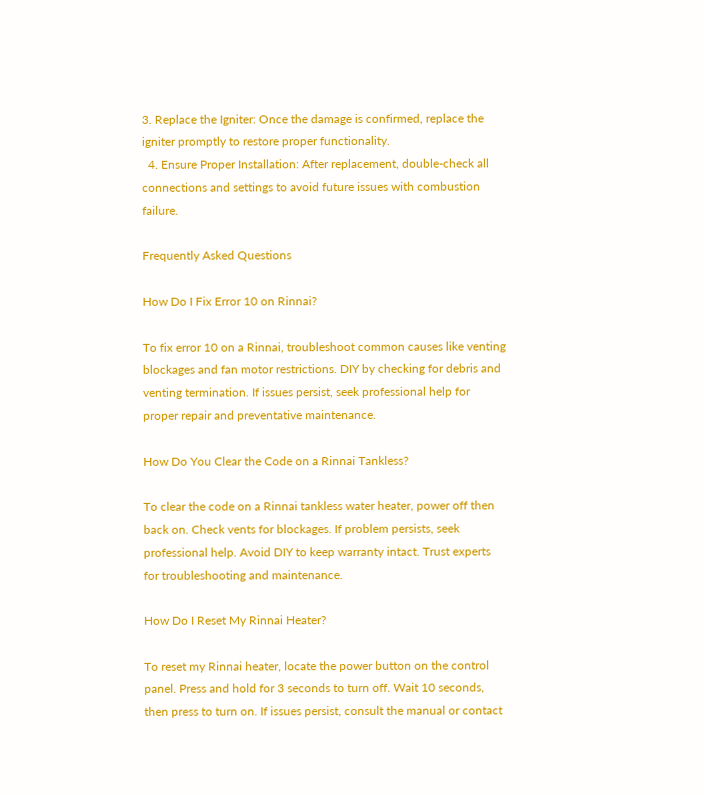3. Replace the Igniter: Once the damage is confirmed, replace the igniter promptly to restore proper functionality.
  4. Ensure Proper Installation: After replacement, double-check all connections and settings to avoid future issues with combustion failure.

Frequently Asked Questions

How Do I Fix Error 10 on Rinnai?

To fix error 10 on a Rinnai, troubleshoot common causes like venting blockages and fan motor restrictions. DIY by checking for debris and venting termination. If issues persist, seek professional help for proper repair and preventative maintenance.

How Do You Clear the Code on a Rinnai Tankless?

To clear the code on a Rinnai tankless water heater, power off then back on. Check vents for blockages. If problem persists, seek professional help. Avoid DIY to keep warranty intact. Trust experts for troubleshooting and maintenance.

How Do I Reset My Rinnai Heater?

To reset my Rinnai heater, locate the power button on the control panel. Press and hold for 3 seconds to turn off. Wait 10 seconds, then press to turn on. If issues persist, consult the manual or contact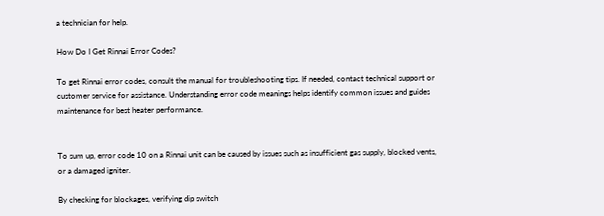a technician for help.

How Do I Get Rinnai Error Codes?

To get Rinnai error codes, consult the manual for troubleshooting tips. If needed, contact technical support or customer service for assistance. Understanding error code meanings helps identify common issues and guides maintenance for best heater performance.


To sum up, error code 10 on a Rinnai unit can be caused by issues such as insufficient gas supply, blocked vents, or a damaged igniter.

By checking for blockages, verifying dip switch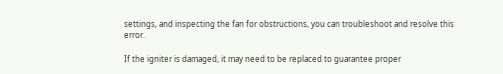settings, and inspecting the fan for obstructions, you can troubleshoot and resolve this error.

If the igniter is damaged, it may need to be replaced to guarantee proper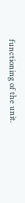functioning of the unit.